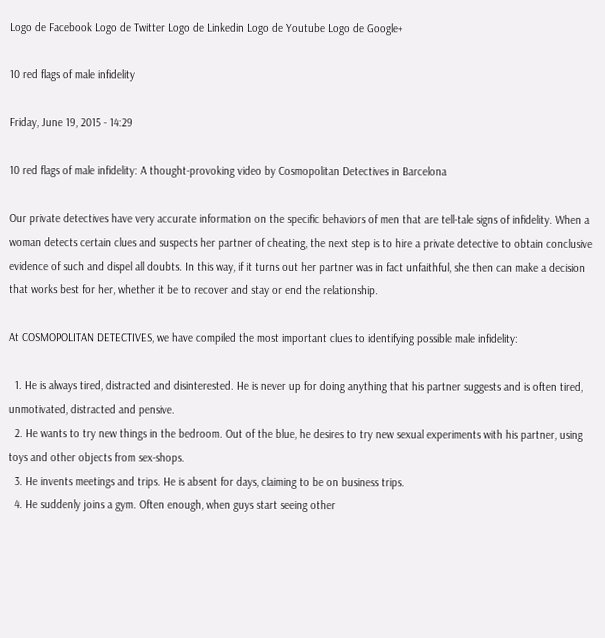Logo de Facebook Logo de Twitter Logo de Linkedin Logo de Youtube Logo de Google+

10 red flags of male infidelity

Friday, June 19, 2015 - 14:29

10 red flags of male infidelity: A thought-provoking video by Cosmopolitan Detectives in Barcelona

Our private detectives have very accurate information on the specific behaviors of men that are tell-tale signs of infidelity. When a woman detects certain clues and suspects her partner of cheating, the next step is to hire a private detective to obtain conclusive evidence of such and dispel all doubts. In this way, if it turns out her partner was in fact unfaithful, she then can make a decision that works best for her, whether it be to recover and stay or end the relationship.

At COSMOPOLITAN DETECTIVES, we have compiled the most important clues to identifying possible male infidelity:

  1. He is always tired, distracted and disinterested. He is never up for doing anything that his partner suggests and is often tired, unmotivated, distracted and pensive.
  2. He wants to try new things in the bedroom. Out of the blue, he desires to try new sexual experiments with his partner, using toys and other objects from sex-shops.
  3. He invents meetings and trips. He is absent for days, claiming to be on business trips.
  4. He suddenly joins a gym. Often enough, when guys start seeing other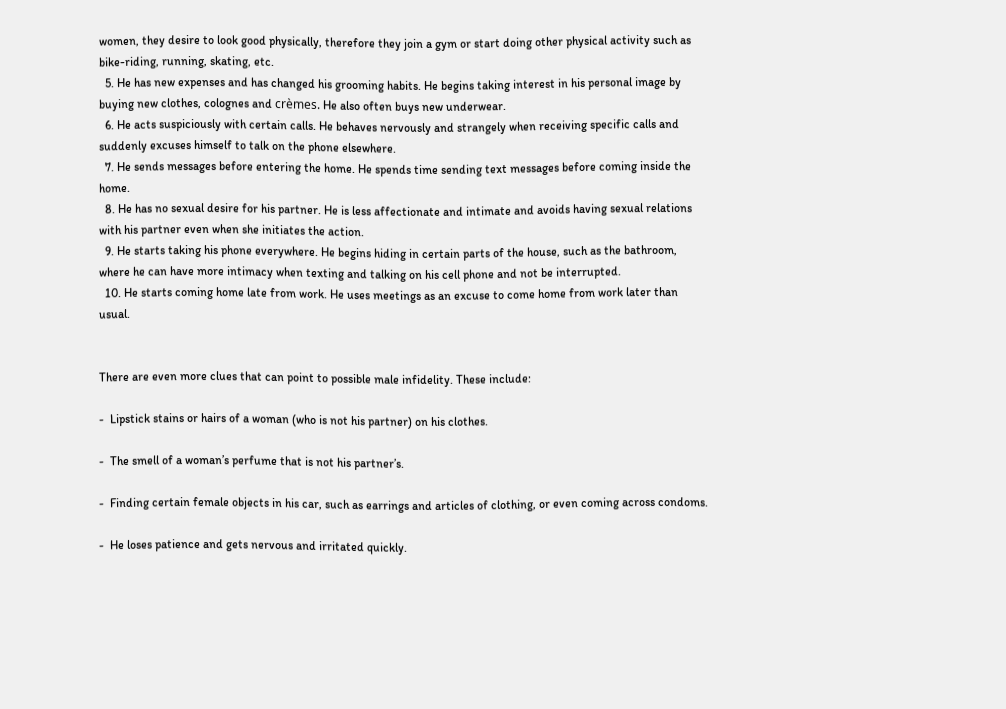women, they desire to look good physically, therefore they join a gym or start doing other physical activity such as bike-riding, running, skating, etc.
  5. He has new expenses and has changed his grooming habits. He begins taking interest in his personal image by buying new clothes, colognes and crèmes. He also often buys new underwear.
  6. He acts suspiciously with certain calls. He behaves nervously and strangely when receiving specific calls and suddenly excuses himself to talk on the phone elsewhere.
  7. He sends messages before entering the home. He spends time sending text messages before coming inside the home.
  8. He has no sexual desire for his partner. He is less affectionate and intimate and avoids having sexual relations with his partner even when she initiates the action.
  9. He starts taking his phone everywhere. He begins hiding in certain parts of the house, such as the bathroom, where he can have more intimacy when texting and talking on his cell phone and not be interrupted.
  10. He starts coming home late from work. He uses meetings as an excuse to come home from work later than usual.


There are even more clues that can point to possible male infidelity. These include:

-  Lipstick stains or hairs of a woman (who is not his partner) on his clothes.

-  The smell of a woman’s perfume that is not his partner’s.

-  Finding certain female objects in his car, such as earrings and articles of clothing, or even coming across condoms.

-  He loses patience and gets nervous and irritated quickly.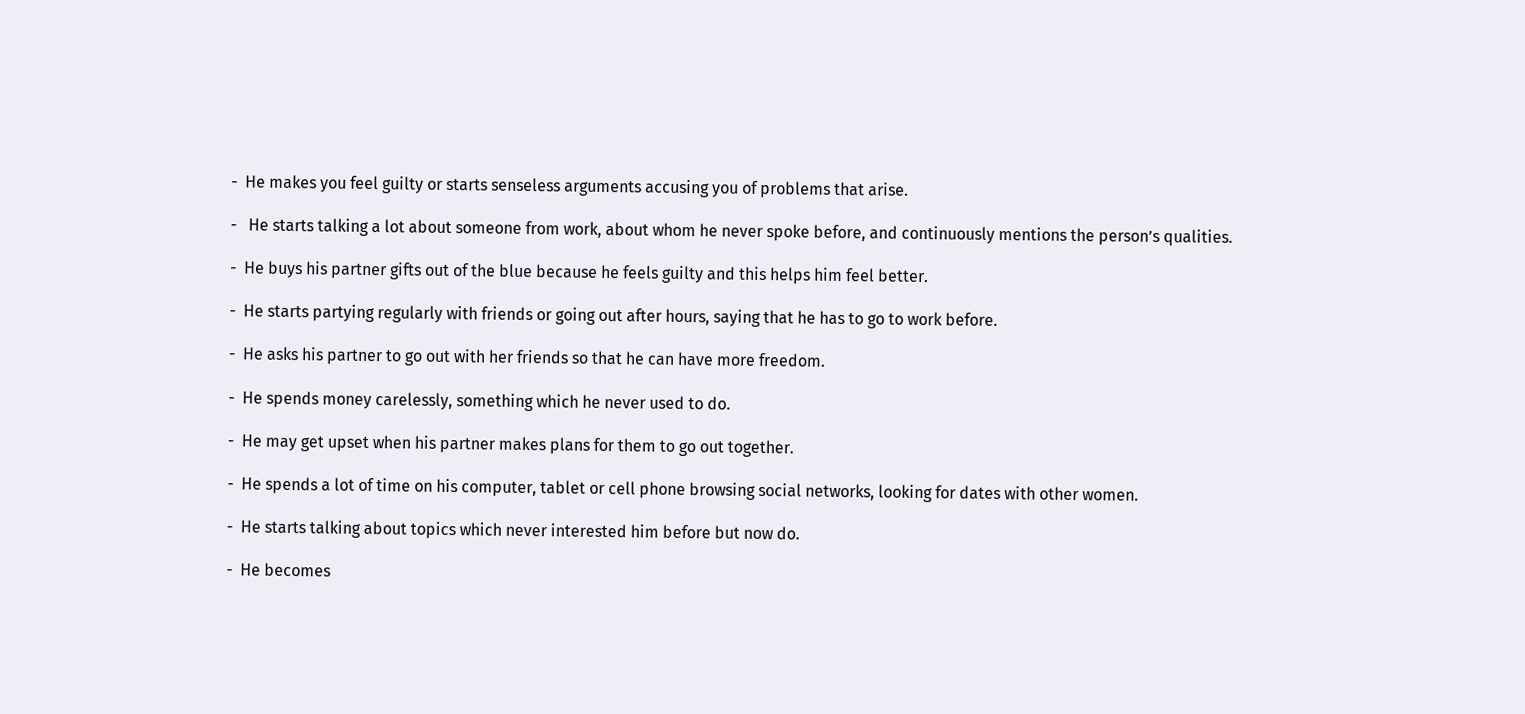-  He makes you feel guilty or starts senseless arguments accusing you of problems that arise.

-   He starts talking a lot about someone from work, about whom he never spoke before, and continuously mentions the person’s qualities.

-  He buys his partner gifts out of the blue because he feels guilty and this helps him feel better.

-  He starts partying regularly with friends or going out after hours, saying that he has to go to work before.

-  He asks his partner to go out with her friends so that he can have more freedom.

-  He spends money carelessly, something which he never used to do.

-  He may get upset when his partner makes plans for them to go out together.

-  He spends a lot of time on his computer, tablet or cell phone browsing social networks, looking for dates with other women.

-  He starts talking about topics which never interested him before but now do.

-  He becomes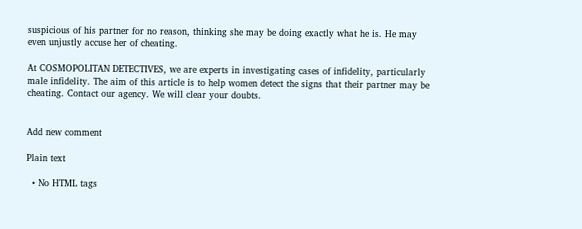suspicious of his partner for no reason, thinking she may be doing exactly what he is. He may even unjustly accuse her of cheating.

At COSMOPOLITAN DETECTIVES, we are experts in investigating cases of infidelity, particularly male infidelity. The aim of this article is to help women detect the signs that their partner may be cheating. Contact our agency. We will clear your doubts.


Add new comment

Plain text

  • No HTML tags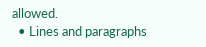allowed.
  • Lines and paragraphs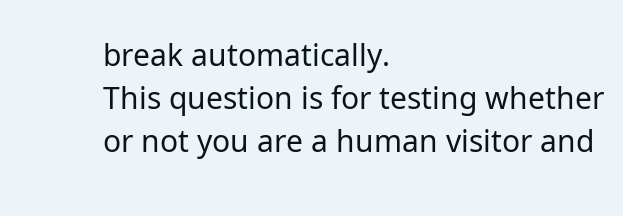break automatically.
This question is for testing whether or not you are a human visitor and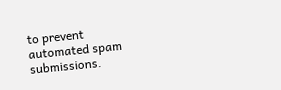to prevent automated spam submissions.